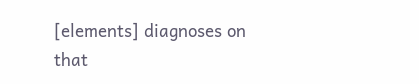[elements] diagnoses on that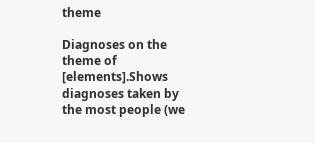theme

Diagnoses on the theme of [elements].Shows diagnoses taken by the most people (we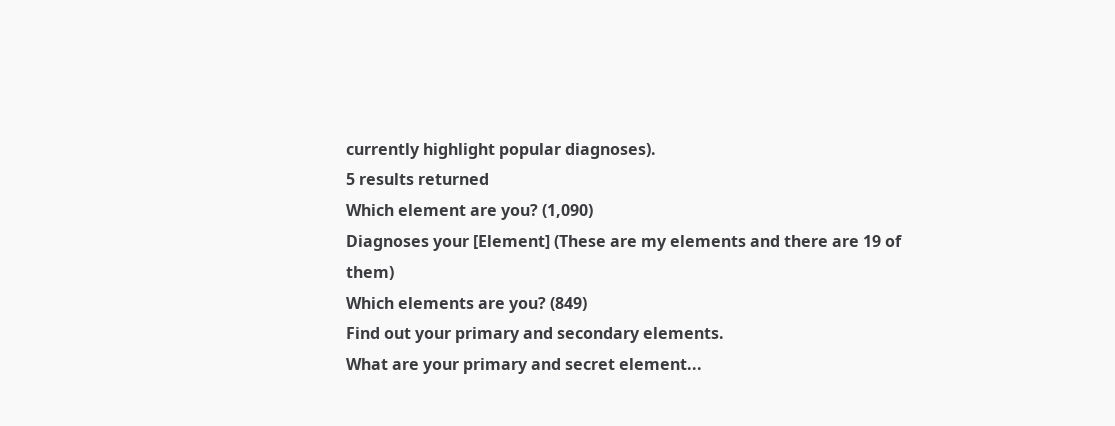currently highlight popular diagnoses).
5 results returned
Which element are you? (1,090)
Diagnoses your [Element] (These are my elements and there are 19 of them)
Which elements are you? (849)
Find out your primary and secondary elements.
What are your primary and secret element...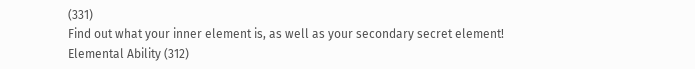(331)
Find out what your inner element is, as well as your secondary secret element!
Elemental Ability (312)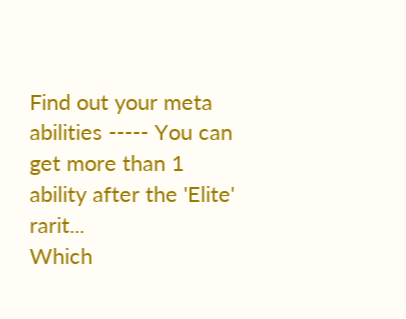Find out your meta abilities ----- You can get more than 1 ability after the 'Elite' rarit...
Which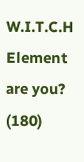W.I.T.C.H Element are you? (180)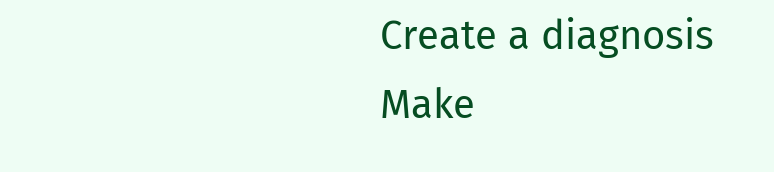Create a diagnosis
Make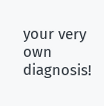your very own diagnosis!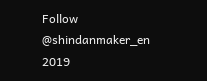Follow @shindanmaker_en
2019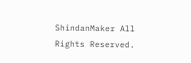ShindanMaker All Rights Reserved.